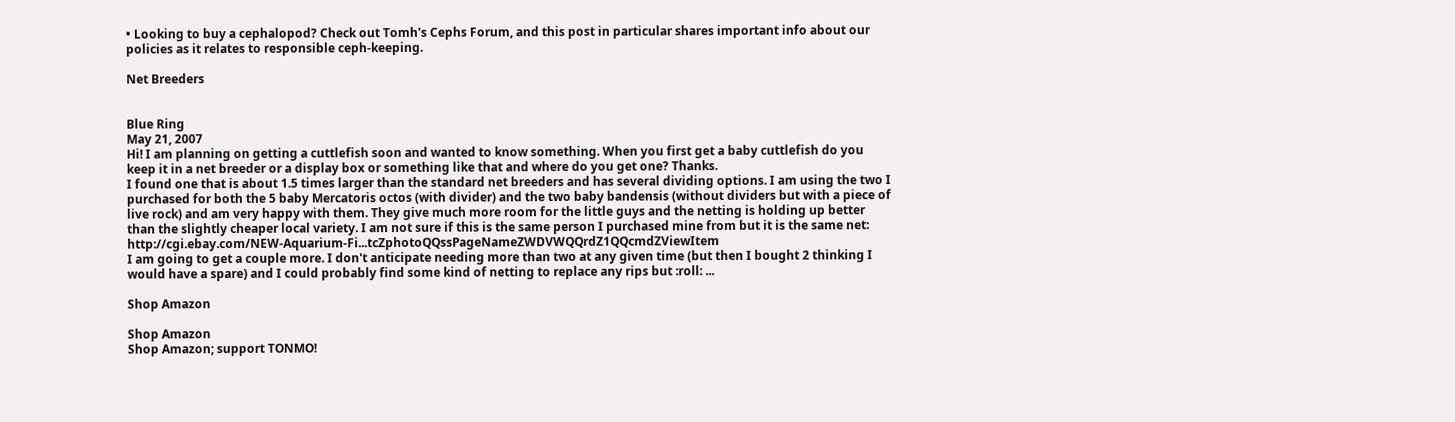• Looking to buy a cephalopod? Check out Tomh's Cephs Forum, and this post in particular shares important info about our policies as it relates to responsible ceph-keeping.

Net Breeders


Blue Ring
May 21, 2007
Hi! I am planning on getting a cuttlefish soon and wanted to know something. When you first get a baby cuttlefish do you keep it in a net breeder or a display box or something like that and where do you get one? Thanks.
I found one that is about 1.5 times larger than the standard net breeders and has several dividing options. I am using the two I purchased for both the 5 baby Mercatoris octos (with divider) and the two baby bandensis (without dividers but with a piece of live rock) and am very happy with them. They give much more room for the little guys and the netting is holding up better than the slightly cheaper local variety. I am not sure if this is the same person I purchased mine from but it is the same net: http://cgi.ebay.com/NEW-Aquarium-Fi...tcZphotoQQssPageNameZWDVWQQrdZ1QQcmdZViewItem
I am going to get a couple more. I don't anticipate needing more than two at any given time (but then I bought 2 thinking I would have a spare) and I could probably find some kind of netting to replace any rips but :roll: ...

Shop Amazon

Shop Amazon
Shop Amazon; support TONMO!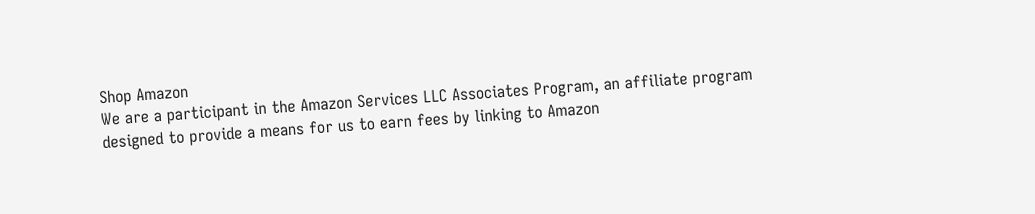Shop Amazon
We are a participant in the Amazon Services LLC Associates Program, an affiliate program designed to provide a means for us to earn fees by linking to Amazon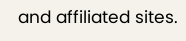and affiliated sites.